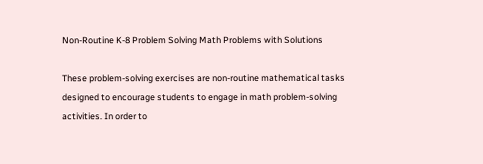Non-Routine K-8 Problem Solving Math Problems with Solutions

These problem-solving exercises are non-routine mathematical tasks designed to encourage students to engage in math problem-solving activities. In order to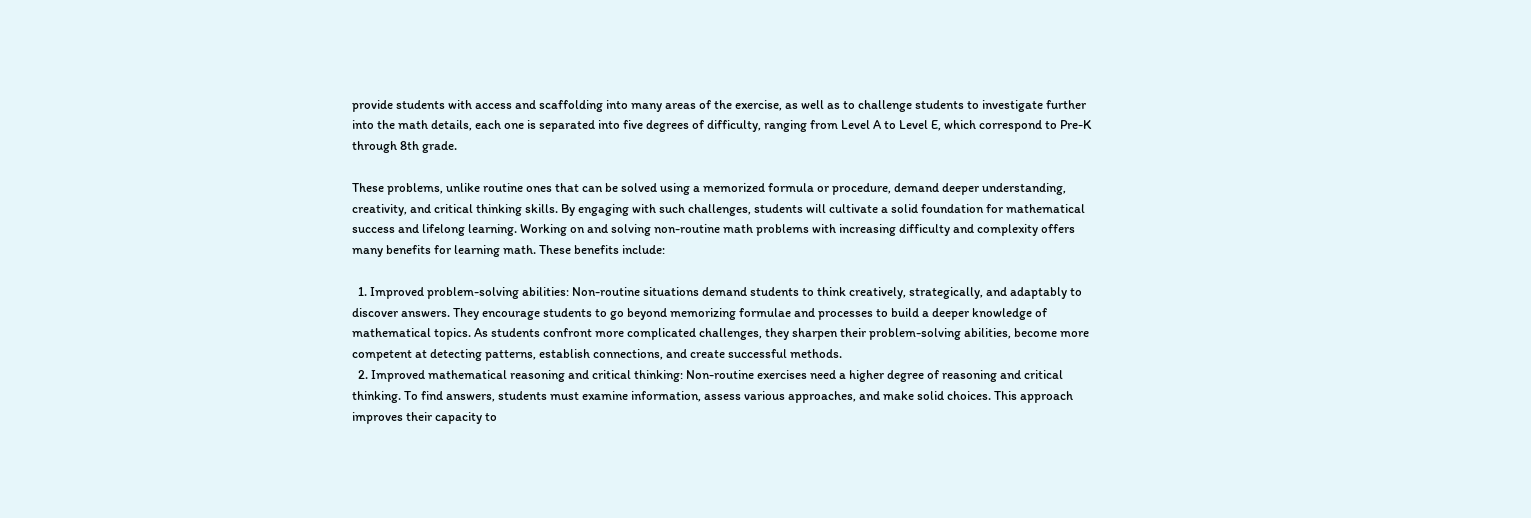provide students with access and scaffolding into many areas of the exercise, as well as to challenge students to investigate further into the math details, each one is separated into five degrees of difficulty, ranging from Level A to Level E, which correspond to Pre-K through 8th grade.

These problems, unlike routine ones that can be solved using a memorized formula or procedure, demand deeper understanding, creativity, and critical thinking skills. By engaging with such challenges, students will cultivate a solid foundation for mathematical success and lifelong learning. Working on and solving non-routine math problems with increasing difficulty and complexity offers many benefits for learning math. These benefits include:

  1. Improved problem-solving abilities: Non-routine situations demand students to think creatively, strategically, and adaptably to discover answers. They encourage students to go beyond memorizing formulae and processes to build a deeper knowledge of mathematical topics. As students confront more complicated challenges, they sharpen their problem-solving abilities, become more competent at detecting patterns, establish connections, and create successful methods.
  2. Improved mathematical reasoning and critical thinking: Non-routine exercises need a higher degree of reasoning and critical thinking. To find answers, students must examine information, assess various approaches, and make solid choices. This approach improves their capacity to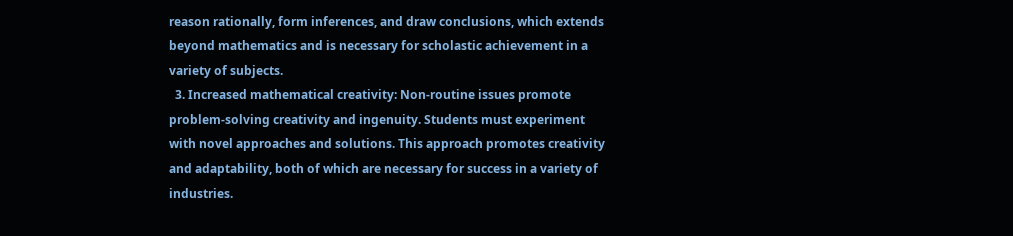reason rationally, form inferences, and draw conclusions, which extends beyond mathematics and is necessary for scholastic achievement in a variety of subjects.
  3. Increased mathematical creativity: Non-routine issues promote problem-solving creativity and ingenuity. Students must experiment with novel approaches and solutions. This approach promotes creativity and adaptability, both of which are necessary for success in a variety of industries.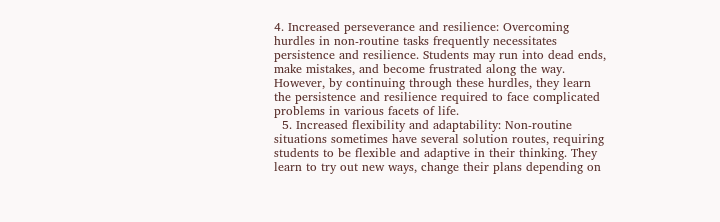4. Increased perseverance and resilience: Overcoming hurdles in non-routine tasks frequently necessitates persistence and resilience. Students may run into dead ends, make mistakes, and become frustrated along the way. However, by continuing through these hurdles, they learn the persistence and resilience required to face complicated problems in various facets of life.
  5. Increased flexibility and adaptability: Non-routine situations sometimes have several solution routes, requiring students to be flexible and adaptive in their thinking. They learn to try out new ways, change their plans depending on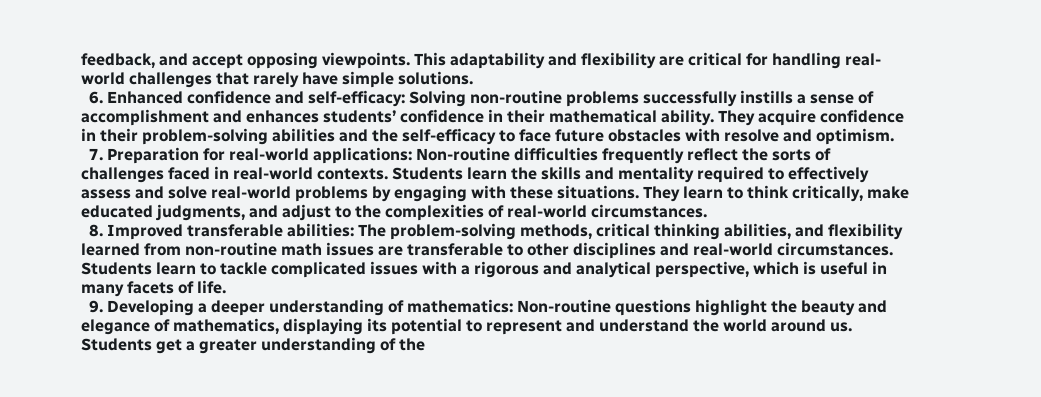feedback, and accept opposing viewpoints. This adaptability and flexibility are critical for handling real-world challenges that rarely have simple solutions.
  6. Enhanced confidence and self-efficacy: Solving non-routine problems successfully instills a sense of accomplishment and enhances students’ confidence in their mathematical ability. They acquire confidence in their problem-solving abilities and the self-efficacy to face future obstacles with resolve and optimism.
  7. Preparation for real-world applications: Non-routine difficulties frequently reflect the sorts of challenges faced in real-world contexts. Students learn the skills and mentality required to effectively assess and solve real-world problems by engaging with these situations. They learn to think critically, make educated judgments, and adjust to the complexities of real-world circumstances.
  8. Improved transferable abilities: The problem-solving methods, critical thinking abilities, and flexibility learned from non-routine math issues are transferable to other disciplines and real-world circumstances. Students learn to tackle complicated issues with a rigorous and analytical perspective, which is useful in many facets of life.
  9. Developing a deeper understanding of mathematics: Non-routine questions highlight the beauty and elegance of mathematics, displaying its potential to represent and understand the world around us. Students get a greater understanding of the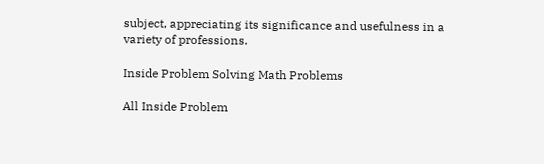subject, appreciating its significance and usefulness in a variety of professions.

Inside Problem Solving Math Problems

All Inside Problem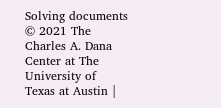Solving documents © 2021 The Charles A. Dana Center at The University of
Texas at Austin |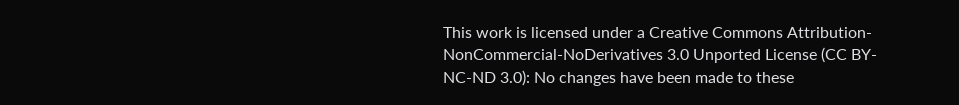This work is licensed under a Creative Commons Attribution-NonCommercial-NoDerivatives 3.0 Unported License (CC BY-NC-ND 3.0): No changes have been made to these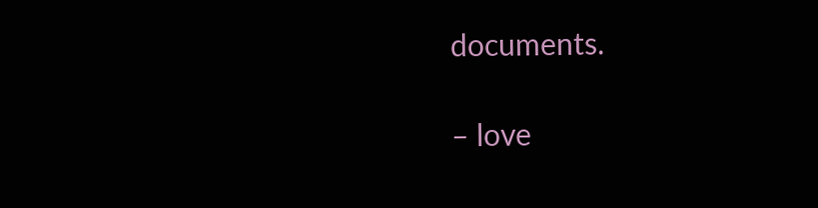documents.

– love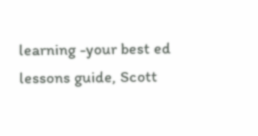learning -your best ed lessons guide, Scott